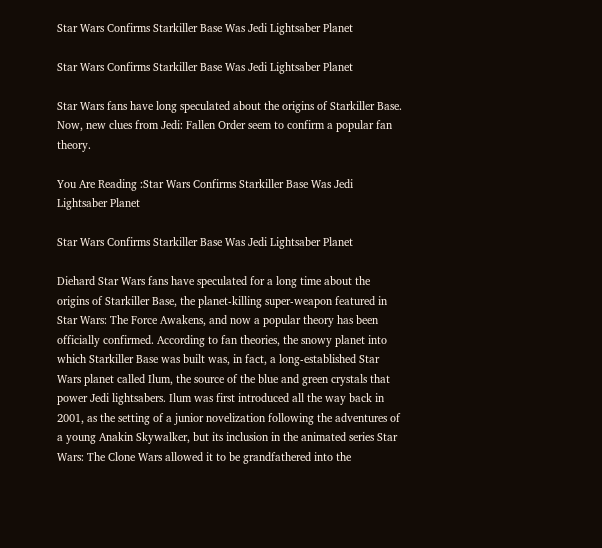Star Wars Confirms Starkiller Base Was Jedi Lightsaber Planet

Star Wars Confirms Starkiller Base Was Jedi Lightsaber Planet

Star Wars fans have long speculated about the origins of Starkiller Base. Now, new clues from Jedi: Fallen Order seem to confirm a popular fan theory.

You Are Reading :Star Wars Confirms Starkiller Base Was Jedi Lightsaber Planet

Star Wars Confirms Starkiller Base Was Jedi Lightsaber Planet

Diehard Star Wars fans have speculated for a long time about the origins of Starkiller Base, the planet-killing super-weapon featured in Star Wars: The Force Awakens, and now a popular theory has been officially confirmed. According to fan theories, the snowy planet into which Starkiller Base was built was, in fact, a long-established Star Wars planet called Ilum, the source of the blue and green crystals that power Jedi lightsabers. Ilum was first introduced all the way back in 2001, as the setting of a junior novelization following the adventures of a young Anakin Skywalker, but its inclusion in the animated series Star Wars: The Clone Wars allowed it to be grandfathered into the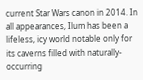current Star Wars canon in 2014. In all appearances, Ilum has been a lifeless, icy world notable only for its caverns filled with naturally-occurring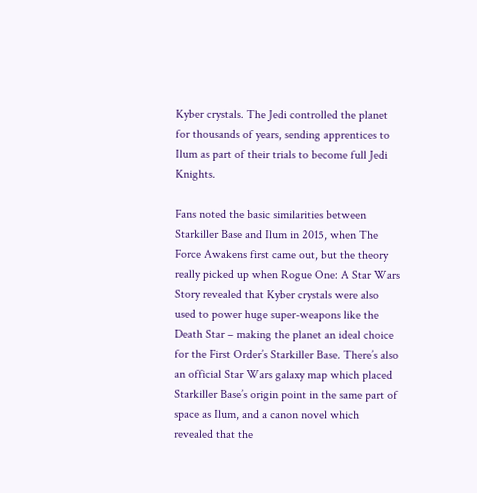Kyber crystals. The Jedi controlled the planet for thousands of years, sending apprentices to Ilum as part of their trials to become full Jedi Knights.

Fans noted the basic similarities between Starkiller Base and Ilum in 2015, when The Force Awakens first came out, but the theory really picked up when Rogue One: A Star Wars Story revealed that Kyber crystals were also used to power huge super-weapons like the Death Star – making the planet an ideal choice for the First Order’s Starkiller Base. There’s also an official Star Wars galaxy map which placed Starkiller Base’s origin point in the same part of space as Ilum, and a canon novel which revealed that the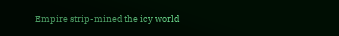Empire strip-mined the icy world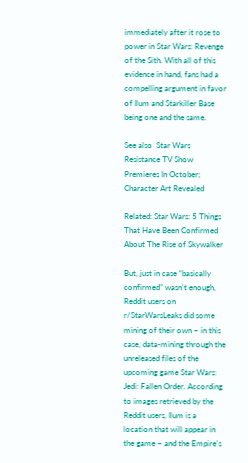immediately after it rose to power in Star Wars: Revenge of the Sith. With all of this evidence in hand, fans had a compelling argument in favor of Ilum and Starkiller Base being one and the same.

See also  Star Wars Resistance TV Show Premieres In October; Character Art Revealed

Related: Star Wars: 5 Things That Have Been Confirmed About The Rise of Skywalker

But, just in case “basically confirmed” wasn’t enough, Reddit users on r/StarWarsLeaks did some mining of their own – in this case, data-mining through the unreleased files of the upcoming game Star Wars: Jedi: Fallen Order. According to images retrieved by the Reddit users, Ilum is a location that will appear in the game – and the Empire’s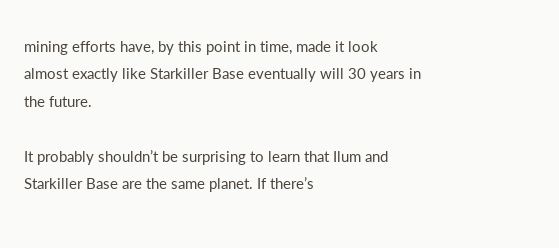mining efforts have, by this point in time, made it look almost exactly like Starkiller Base eventually will 30 years in the future.

It probably shouldn’t be surprising to learn that Ilum and Starkiller Base are the same planet. If there’s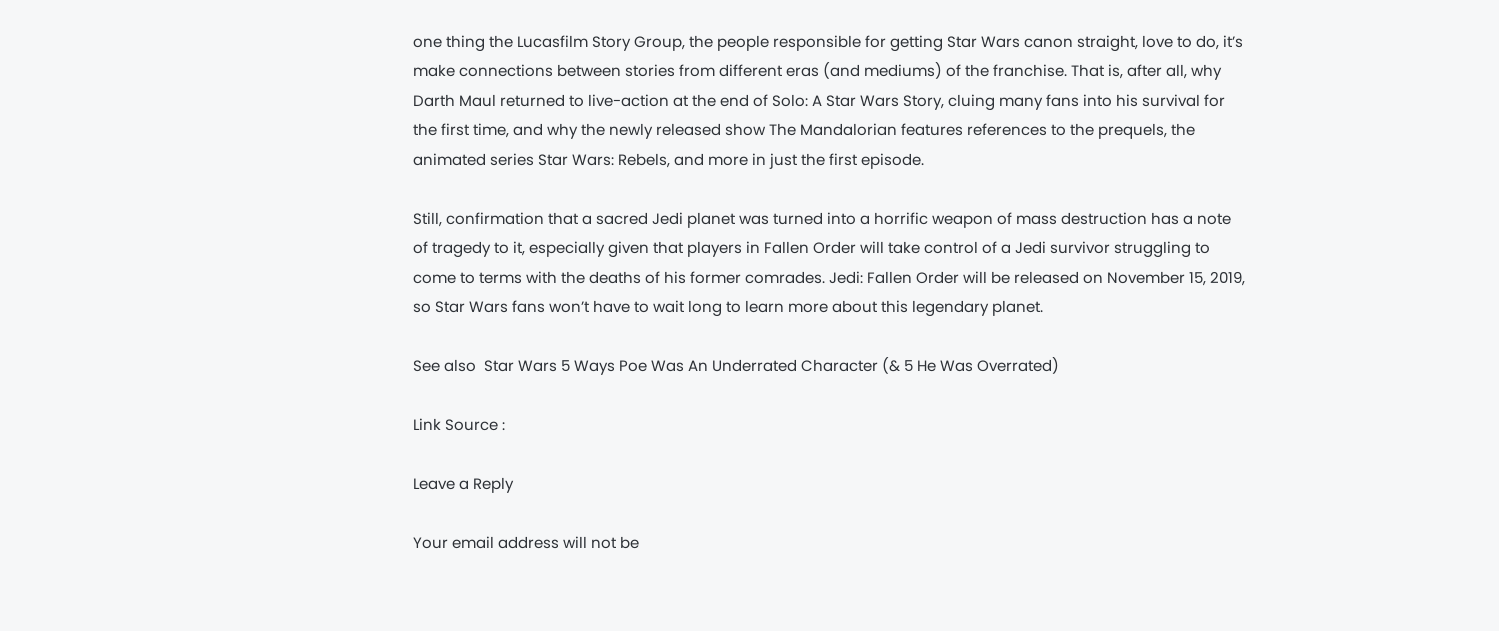one thing the Lucasfilm Story Group, the people responsible for getting Star Wars canon straight, love to do, it’s make connections between stories from different eras (and mediums) of the franchise. That is, after all, why Darth Maul returned to live-action at the end of Solo: A Star Wars Story, cluing many fans into his survival for the first time, and why the newly released show The Mandalorian features references to the prequels, the animated series Star Wars: Rebels, and more in just the first episode.

Still, confirmation that a sacred Jedi planet was turned into a horrific weapon of mass destruction has a note of tragedy to it, especially given that players in Fallen Order will take control of a Jedi survivor struggling to come to terms with the deaths of his former comrades. Jedi: Fallen Order will be released on November 15, 2019, so Star Wars fans won’t have to wait long to learn more about this legendary planet.

See also  Star Wars 5 Ways Poe Was An Underrated Character (& 5 He Was Overrated)

Link Source :

Leave a Reply

Your email address will not be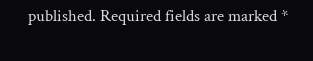published. Required fields are marked *